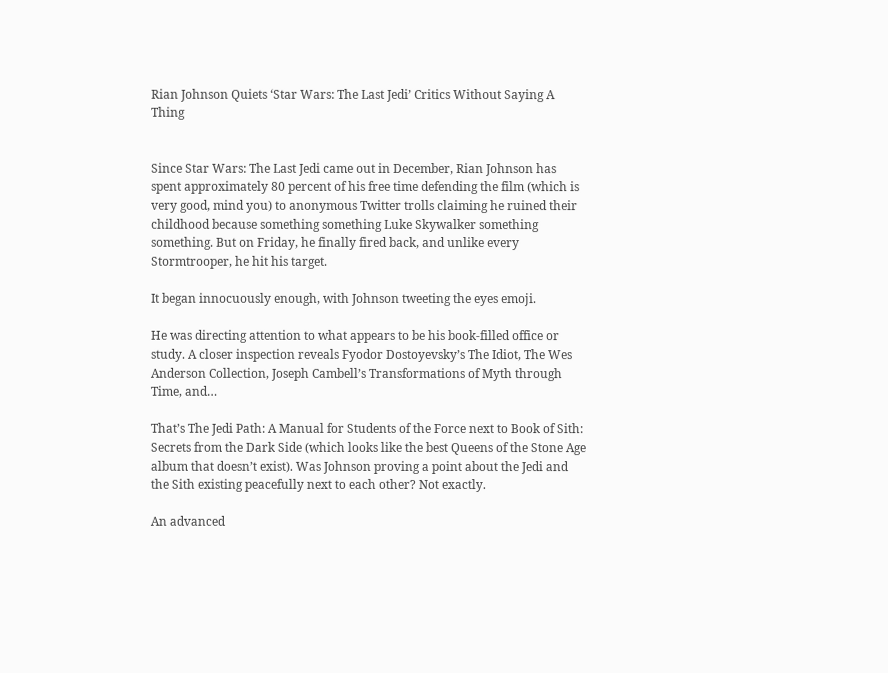Rian Johnson Quiets ‘Star Wars: The Last Jedi’ Critics Without Saying A Thing


Since Star Wars: The Last Jedi came out in December, Rian Johnson has spent approximately 80 percent of his free time defending the film (which is very good, mind you) to anonymous Twitter trolls claiming he ruined their childhood because something something Luke Skywalker something something. But on Friday, he finally fired back, and unlike every Stormtrooper, he hit his target.

It began innocuously enough, with Johnson tweeting the eyes emoji.

He was directing attention to what appears to be his book-filled office or study. A closer inspection reveals Fyodor Dostoyevsky’s The Idiot, The Wes Anderson Collection, Joseph Cambell’s Transformations of Myth through Time, and…

That’s The Jedi Path: A Manual for Students of the Force next to Book of Sith: Secrets from the Dark Side (which looks like the best Queens of the Stone Age album that doesn’t exist). Was Johnson proving a point about the Jedi and the Sith existing peacefully next to each other? Not exactly.

An advanced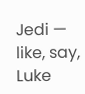Jedi — like, say, Luke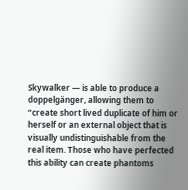Skywalker — is able to produce a doppelgänger, allowing them to “create short lived duplicate of him or herself or an external object that is visually undistinguishable from the real item. Those who have perfected this ability can create phantoms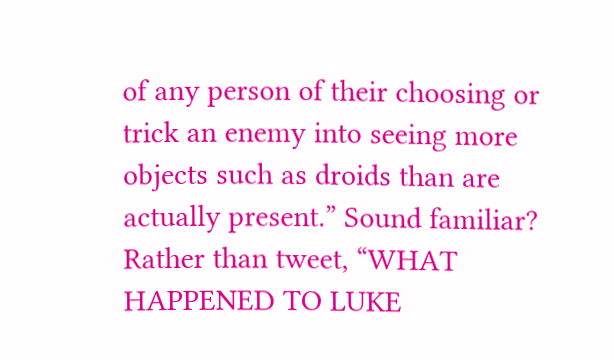of any person of their choosing or trick an enemy into seeing more objects such as droids than are actually present.” Sound familiar? Rather than tweet, “WHAT HAPPENED TO LUKE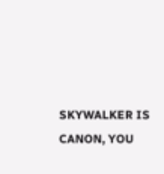SKYWALKER IS CANON, YOU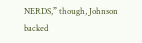NERDS,” though, Johnson backed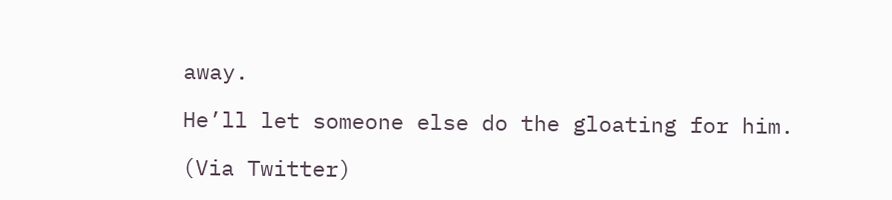away.

He’ll let someone else do the gloating for him.

(Via Twitter)